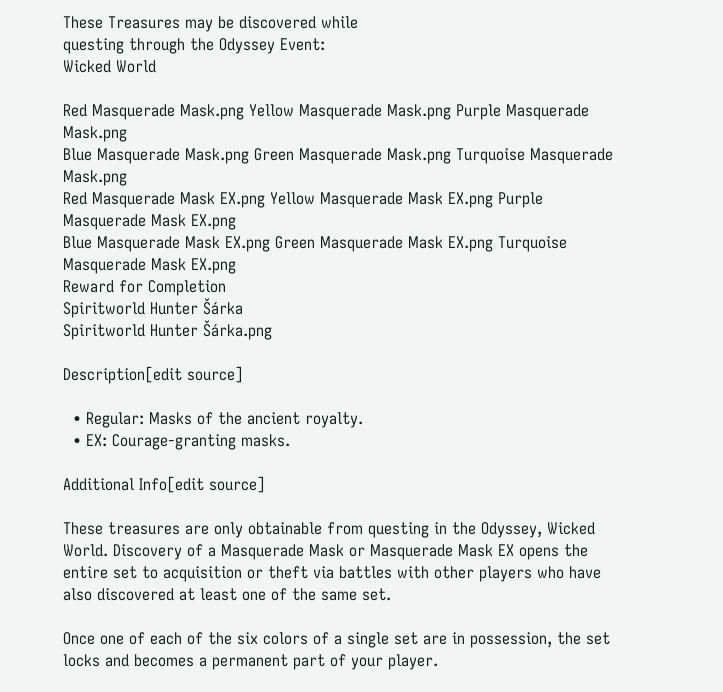These Treasures may be discovered while
questing through the Odyssey Event:
Wicked World

Red Masquerade Mask.png Yellow Masquerade Mask.png Purple Masquerade Mask.png
Blue Masquerade Mask.png Green Masquerade Mask.png Turquoise Masquerade Mask.png
Red Masquerade Mask EX.png Yellow Masquerade Mask EX.png Purple Masquerade Mask EX.png
Blue Masquerade Mask EX.png Green Masquerade Mask EX.png Turquoise Masquerade Mask EX.png
Reward for Completion
Spiritworld Hunter Šárka
Spiritworld Hunter Šárka.png

Description[edit source]

  • Regular: Masks of the ancient royalty.
  • EX: Courage-granting masks.

Additional Info[edit source]

These treasures are only obtainable from questing in the Odyssey, Wicked World. Discovery of a Masquerade Mask or Masquerade Mask EX opens the entire set to acquisition or theft via battles with other players who have also discovered at least one of the same set.

Once one of each of the six colors of a single set are in possession, the set locks and becomes a permanent part of your player.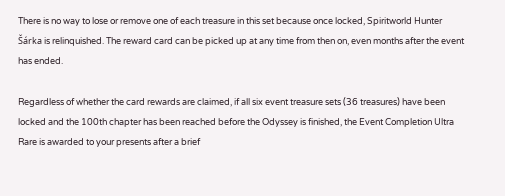There is no way to lose or remove one of each treasure in this set because once locked, Spiritworld Hunter Šárka is relinquished. The reward card can be picked up at any time from then on, even months after the event has ended.

Regardless of whether the card rewards are claimed, if all six event treasure sets (36 treasures) have been locked and the 100th chapter has been reached before the Odyssey is finished, the Event Completion Ultra Rare is awarded to your presents after a brief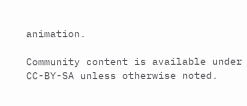animation.

Community content is available under CC-BY-SA unless otherwise noted.